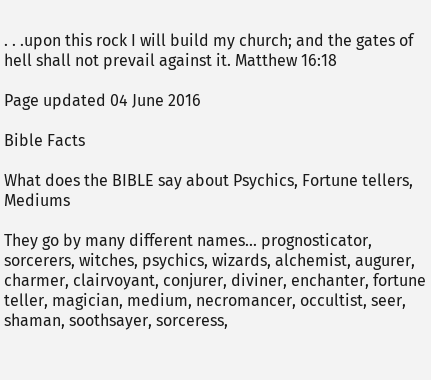. . .upon this rock I will build my church; and the gates of hell shall not prevail against it. Matthew 16:18

Page updated 04 June 2016

Bible Facts

What does the BIBLE say about Psychics, Fortune tellers, Mediums

They go by many different names... prognosticator, sorcerers, witches, psychics, wizards, alchemist, augurer, charmer, clairvoyant, conjurer, diviner, enchanter, fortune teller, magician, medium, necromancer, occultist, seer, shaman, soothsayer, sorceress,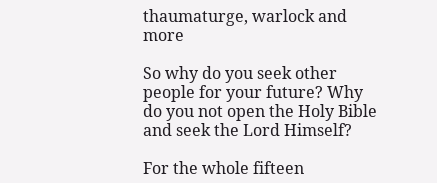thaumaturge, warlock and more

So why do you seek other people for your future? Why do you not open the Holy Bible and seek the Lord Himself?

For the whole fifteen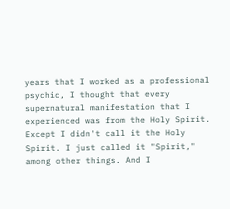years that I worked as a professional psychic, I thought that every supernatural manifestation that I experienced was from the Holy Spirit. Except I didn't call it the Holy Spirit. I just called it "Spirit," among other things. And I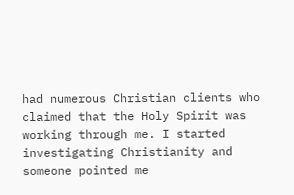had numerous Christian clients who claimed that the Holy Spirit was working through me. I started investigating Christianity and someone pointed me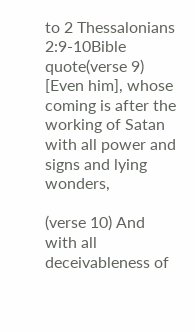to 2 Thessalonians 2:9-10Bible quote(verse 9) [Even him], whose coming is after the working of Satan with all power and signs and lying wonders,

(verse 10) And with all deceivableness of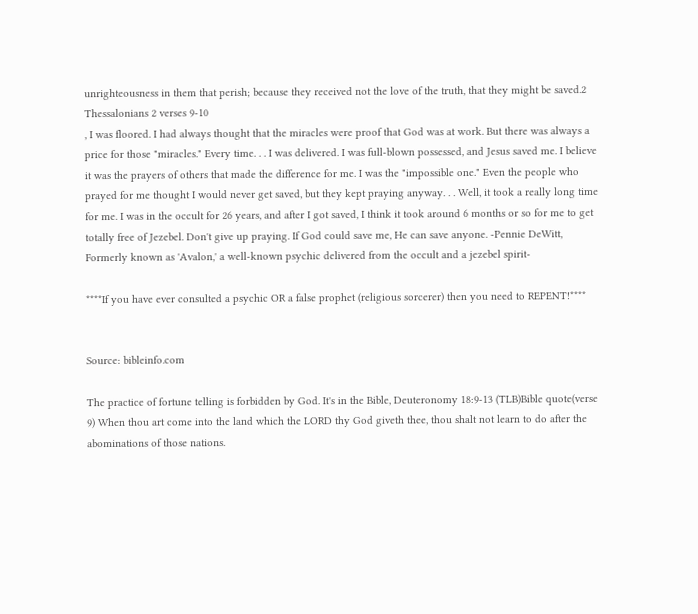unrighteousness in them that perish; because they received not the love of the truth, that they might be saved.2 Thessalonians 2 verses 9-10
, I was floored. I had always thought that the miracles were proof that God was at work. But there was always a price for those "miracles." Every time. . . I was delivered. I was full-blown possessed, and Jesus saved me. I believe it was the prayers of others that made the difference for me. I was the "impossible one." Even the people who prayed for me thought I would never get saved, but they kept praying anyway. . . Well, it took a really long time for me. I was in the occult for 26 years, and after I got saved, I think it took around 6 months or so for me to get totally free of Jezebel. Don't give up praying. If God could save me, He can save anyone. -Pennie DeWitt, Formerly known as 'Avalon,' a well-known psychic delivered from the occult and a jezebel spirit-

****If you have ever consulted a psychic OR a false prophet (religious sorcerer) then you need to REPENT!****


Source: bibleinfo.com

The practice of fortune telling is forbidden by God. It's in the Bible, Deuteronomy 18:9-13 (TLB)Bible quote(verse 9) When thou art come into the land which the LORD thy God giveth thee, thou shalt not learn to do after the abominations of those nations.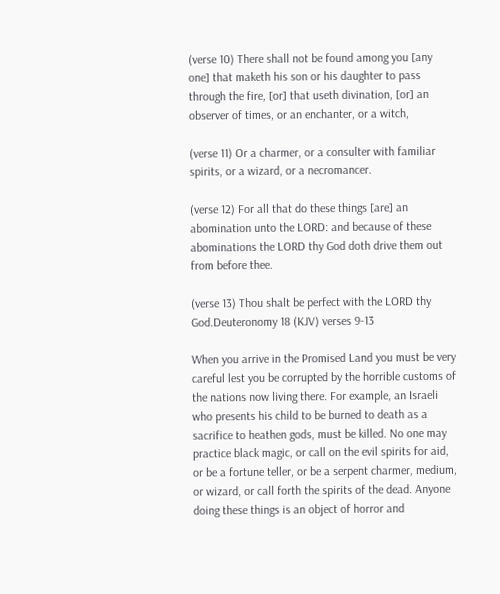(verse 10) There shall not be found among you [any one] that maketh his son or his daughter to pass through the fire, [or] that useth divination, [or] an observer of times, or an enchanter, or a witch,

(verse 11) Or a charmer, or a consulter with familiar spirits, or a wizard, or a necromancer.

(verse 12) For all that do these things [are] an abomination unto the LORD: and because of these abominations the LORD thy God doth drive them out from before thee.

(verse 13) Thou shalt be perfect with the LORD thy God.Deuteronomy 18 (KJV) verses 9-13

When you arrive in the Promised Land you must be very careful lest you be corrupted by the horrible customs of the nations now living there. For example, an Israeli who presents his child to be burned to death as a sacrifice to heathen gods, must be killed. No one may practice black magic, or call on the evil spirits for aid, or be a fortune teller, or be a serpent charmer, medium, or wizard, or call forth the spirits of the dead. Anyone doing these things is an object of horror and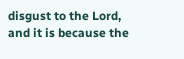disgust to the Lord, and it is because the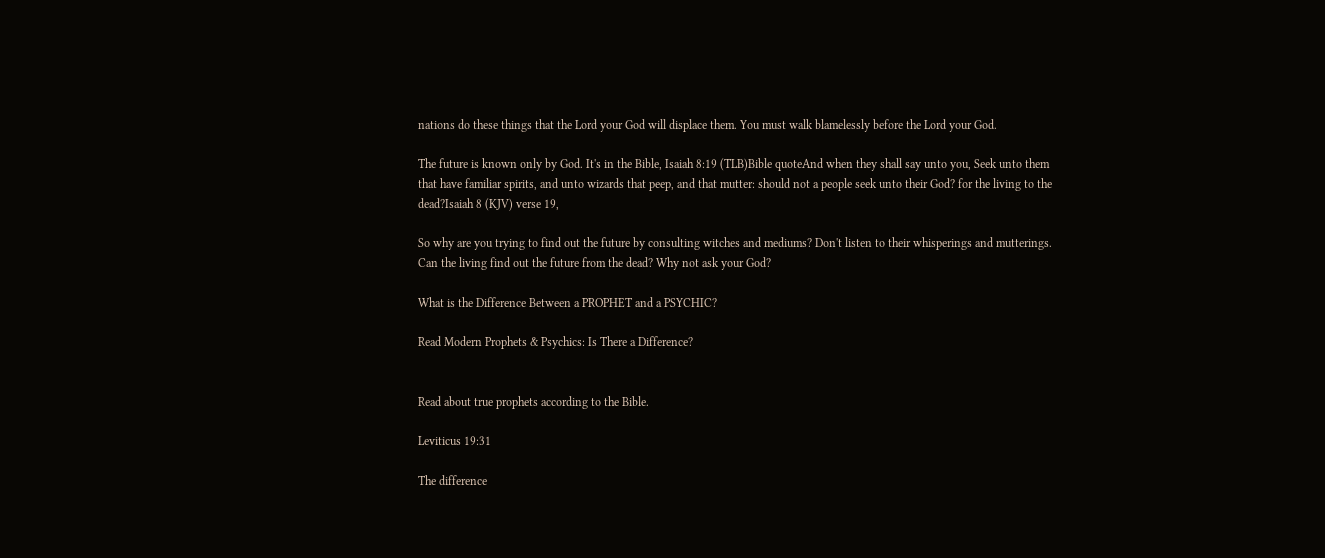nations do these things that the Lord your God will displace them. You must walk blamelessly before the Lord your God.

The future is known only by God. It's in the Bible, Isaiah 8:19 (TLB)Bible quoteAnd when they shall say unto you, Seek unto them that have familiar spirits, and unto wizards that peep, and that mutter: should not a people seek unto their God? for the living to the dead?Isaiah 8 (KJV) verse 19,

So why are you trying to find out the future by consulting witches and mediums? Don't listen to their whisperings and mutterings. Can the living find out the future from the dead? Why not ask your God?

What is the Difference Between a PROPHET and a PSYCHIC?

Read Modern Prophets & Psychics: Is There a Difference?


Read about true prophets according to the Bible.

Leviticus 19:31

The difference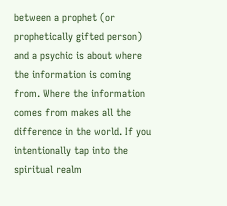between a prophet (or prophetically gifted person) and a psychic is about where the information is coming from. Where the information comes from makes all the difference in the world. If you intentionally tap into the spiritual realm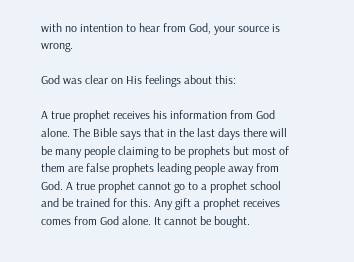with no intention to hear from God, your source is wrong.

God was clear on His feelings about this:

A true prophet receives his information from God alone. The Bible says that in the last days there will be many people claiming to be prophets but most of them are false prophets leading people away from God. A true prophet cannot go to a prophet school and be trained for this. Any gift a prophet receives comes from God alone. It cannot be bought.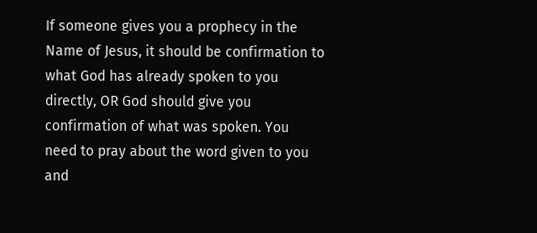If someone gives you a prophecy in the Name of Jesus, it should be confirmation to what God has already spoken to you directly, OR God should give you confirmation of what was spoken. You need to pray about the word given to you and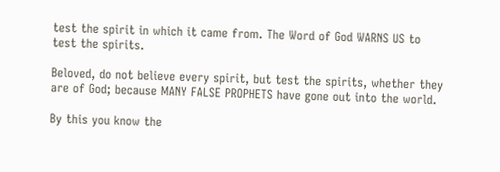test the spirit in which it came from. The Word of God WARNS US to test the spirits.

Beloved, do not believe every spirit, but test the spirits, whether they are of God; because MANY FALSE PROPHETS have gone out into the world.

By this you know the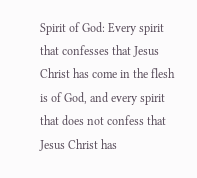Spirit of God: Every spirit that confesses that Jesus Christ has come in the flesh is of God, and every spirit that does not confess that Jesus Christ has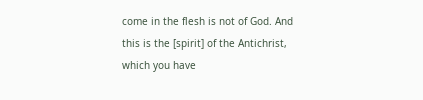come in the flesh is not of God. And this is the [spirit] of the Antichrist, which you have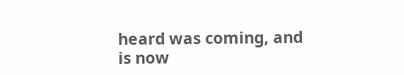heard was coming, and is now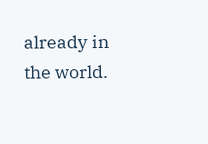already in the world.